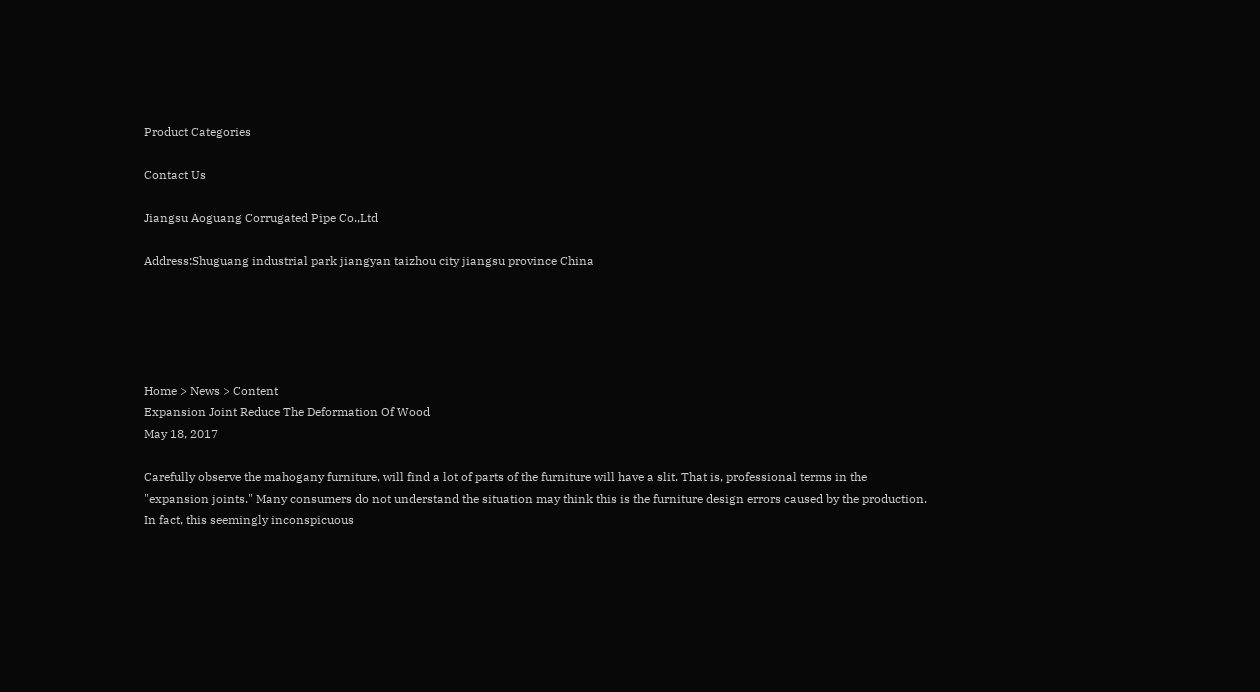Product Categories

Contact Us

Jiangsu Aoguang Corrugated Pipe Co.,Ltd

Address:Shuguang industrial park jiangyan taizhou city jiangsu province China





Home > News > Content
Expansion Joint Reduce The Deformation Of Wood
May 18, 2017

Carefully observe the mahogany furniture, will find a lot of parts of the furniture will have a slit. That is, professional terms in the "expansion joints." Many consumers do not understand the situation may think this is the furniture design errors caused by the production. In fact, this seemingly inconspicuous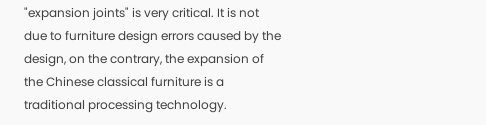"expansion joints" is very critical. It is not due to furniture design errors caused by the design, on the contrary, the expansion of the Chinese classical furniture is a traditional processing technology.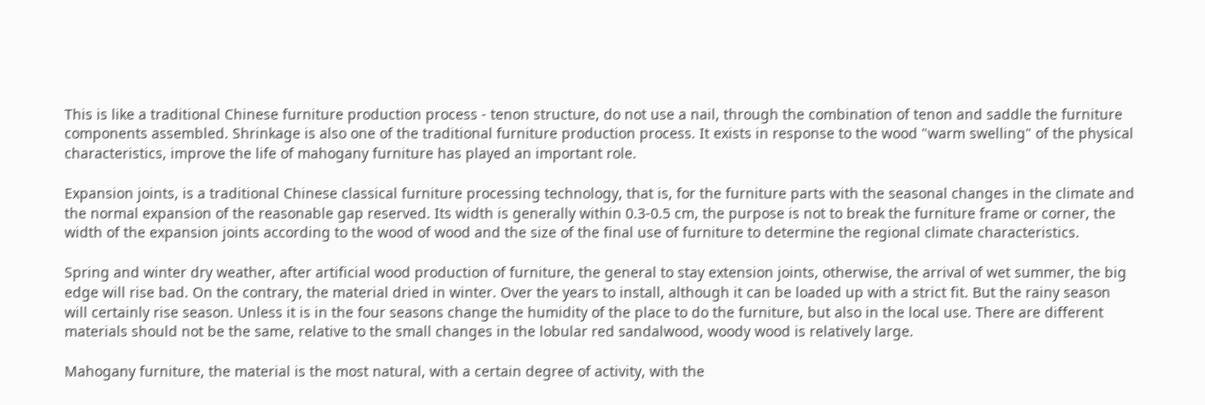This is like a traditional Chinese furniture production process - tenon structure, do not use a nail, through the combination of tenon and saddle the furniture components assembled. Shrinkage is also one of the traditional furniture production process. It exists in response to the wood "warm swelling" of the physical characteristics, improve the life of mahogany furniture has played an important role.

Expansion joints, is a traditional Chinese classical furniture processing technology, that is, for the furniture parts with the seasonal changes in the climate and the normal expansion of the reasonable gap reserved. Its width is generally within 0.3-0.5 cm, the purpose is not to break the furniture frame or corner, the width of the expansion joints according to the wood of wood and the size of the final use of furniture to determine the regional climate characteristics.

Spring and winter dry weather, after artificial wood production of furniture, the general to stay extension joints, otherwise, the arrival of wet summer, the big edge will rise bad. On the contrary, the material dried in winter. Over the years to install, although it can be loaded up with a strict fit. But the rainy season will certainly rise season. Unless it is in the four seasons change the humidity of the place to do the furniture, but also in the local use. There are different materials should not be the same, relative to the small changes in the lobular red sandalwood, woody wood is relatively large.

Mahogany furniture, the material is the most natural, with a certain degree of activity, with the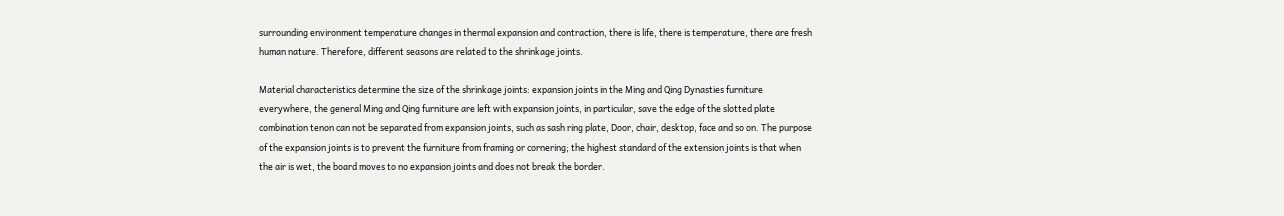surrounding environment temperature changes in thermal expansion and contraction, there is life, there is temperature, there are fresh human nature. Therefore, different seasons are related to the shrinkage joints.

Material characteristics determine the size of the shrinkage joints: expansion joints in the Ming and Qing Dynasties furniture everywhere, the general Ming and Qing furniture are left with expansion joints, in particular, save the edge of the slotted plate combination tenon can not be separated from expansion joints, such as sash ring plate, Door, chair, desktop, face and so on. The purpose of the expansion joints is to prevent the furniture from framing or cornering; the highest standard of the extension joints is that when the air is wet, the board moves to no expansion joints and does not break the border.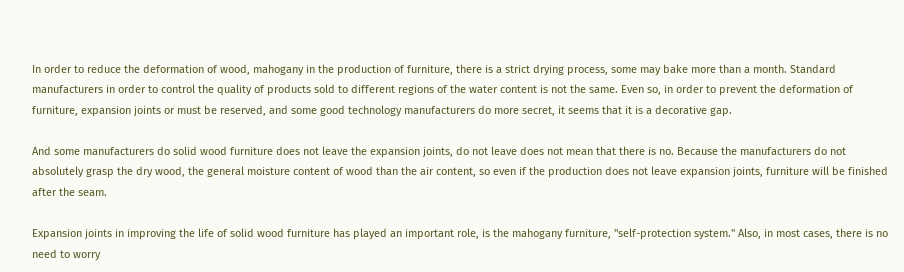In order to reduce the deformation of wood, mahogany in the production of furniture, there is a strict drying process, some may bake more than a month. Standard manufacturers in order to control the quality of products sold to different regions of the water content is not the same. Even so, in order to prevent the deformation of furniture, expansion joints or must be reserved, and some good technology manufacturers do more secret, it seems that it is a decorative gap.

And some manufacturers do solid wood furniture does not leave the expansion joints, do not leave does not mean that there is no. Because the manufacturers do not absolutely grasp the dry wood, the general moisture content of wood than the air content, so even if the production does not leave expansion joints, furniture will be finished after the seam.

Expansion joints in improving the life of solid wood furniture has played an important role, is the mahogany furniture, "self-protection system." Also, in most cases, there is no need to worry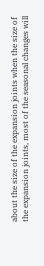about the size of the expansion joints when the size of the expansion joints, most of the seasonal changes will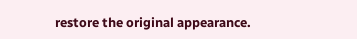restore the original appearance.